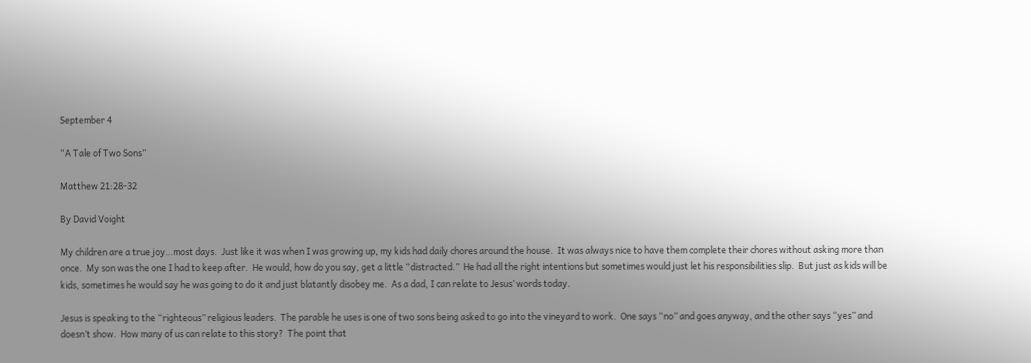September 4

“A Tale of Two Sons”

Matthew 21:28-32

By David Voight

My children are a true joy…most days.  Just like it was when I was growing up, my kids had daily chores around the house.  It was always nice to have them complete their chores without asking more than once.  My son was the one I had to keep after.  He would, how do you say, get a little “distracted.”  He had all the right intentions but sometimes would just let his responsibilities slip.  But just as kids will be kids, sometimes he would say he was going to do it and just blatantly disobey me.  As a dad, I can relate to Jesus’ words today.

Jesus is speaking to the “righteous” religious leaders.  The parable he uses is one of two sons being asked to go into the vineyard to work.  One says “no” and goes anyway, and the other says “yes” and doesn’t show.  How many of us can relate to this story?  The point that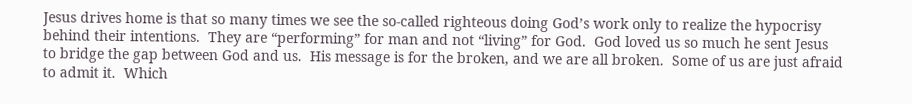Jesus drives home is that so many times we see the so-called righteous doing God’s work only to realize the hypocrisy behind their intentions.  They are “performing” for man and not “living” for God.  God loved us so much he sent Jesus to bridge the gap between God and us.  His message is for the broken, and we are all broken.  Some of us are just afraid to admit it.  Which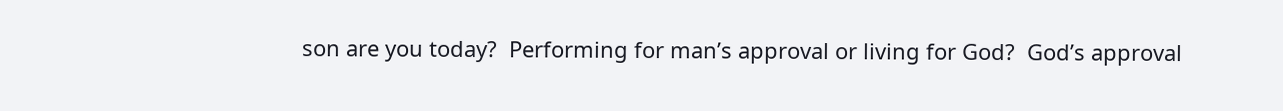son are you today?  Performing for man’s approval or living for God?  God’s approval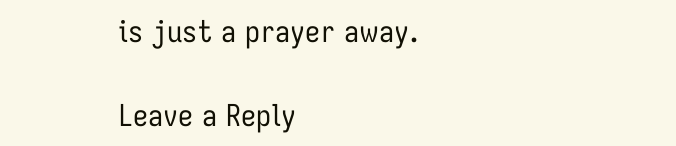is just a prayer away.

Leave a Reply